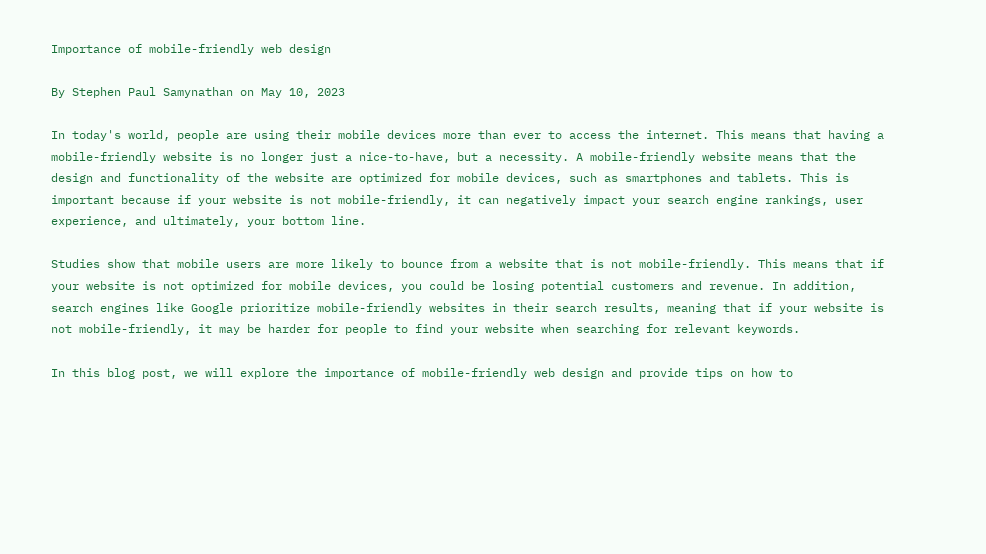Importance of mobile-friendly web design

By Stephen Paul Samynathan on May 10, 2023

In today's world, people are using their mobile devices more than ever to access the internet. This means that having a mobile-friendly website is no longer just a nice-to-have, but a necessity. A mobile-friendly website means that the design and functionality of the website are optimized for mobile devices, such as smartphones and tablets. This is important because if your website is not mobile-friendly, it can negatively impact your search engine rankings, user experience, and ultimately, your bottom line.

Studies show that mobile users are more likely to bounce from a website that is not mobile-friendly. This means that if your website is not optimized for mobile devices, you could be losing potential customers and revenue. In addition, search engines like Google prioritize mobile-friendly websites in their search results, meaning that if your website is not mobile-friendly, it may be harder for people to find your website when searching for relevant keywords.

In this blog post, we will explore the importance of mobile-friendly web design and provide tips on how to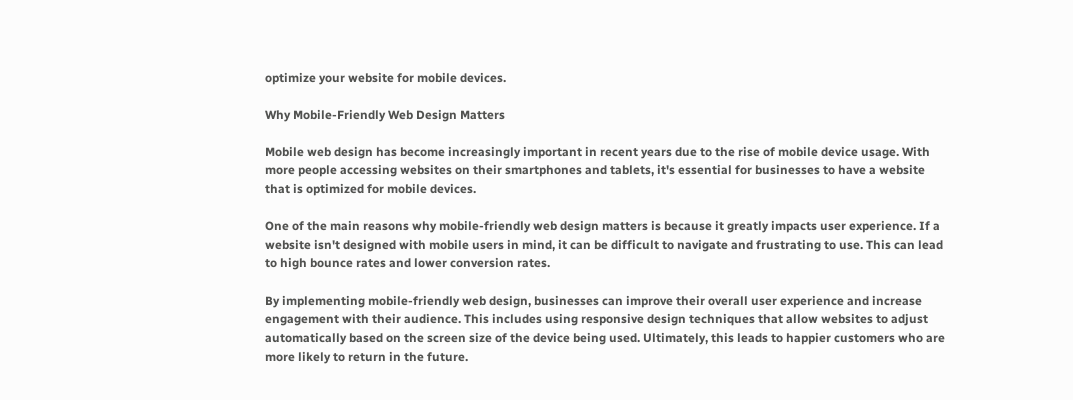optimize your website for mobile devices.

Why Mobile-Friendly Web Design Matters

Mobile web design has become increasingly important in recent years due to the rise of mobile device usage. With more people accessing websites on their smartphones and tablets, it's essential for businesses to have a website that is optimized for mobile devices.

One of the main reasons why mobile-friendly web design matters is because it greatly impacts user experience. If a website isn't designed with mobile users in mind, it can be difficult to navigate and frustrating to use. This can lead to high bounce rates and lower conversion rates.

By implementing mobile-friendly web design, businesses can improve their overall user experience and increase engagement with their audience. This includes using responsive design techniques that allow websites to adjust automatically based on the screen size of the device being used. Ultimately, this leads to happier customers who are more likely to return in the future.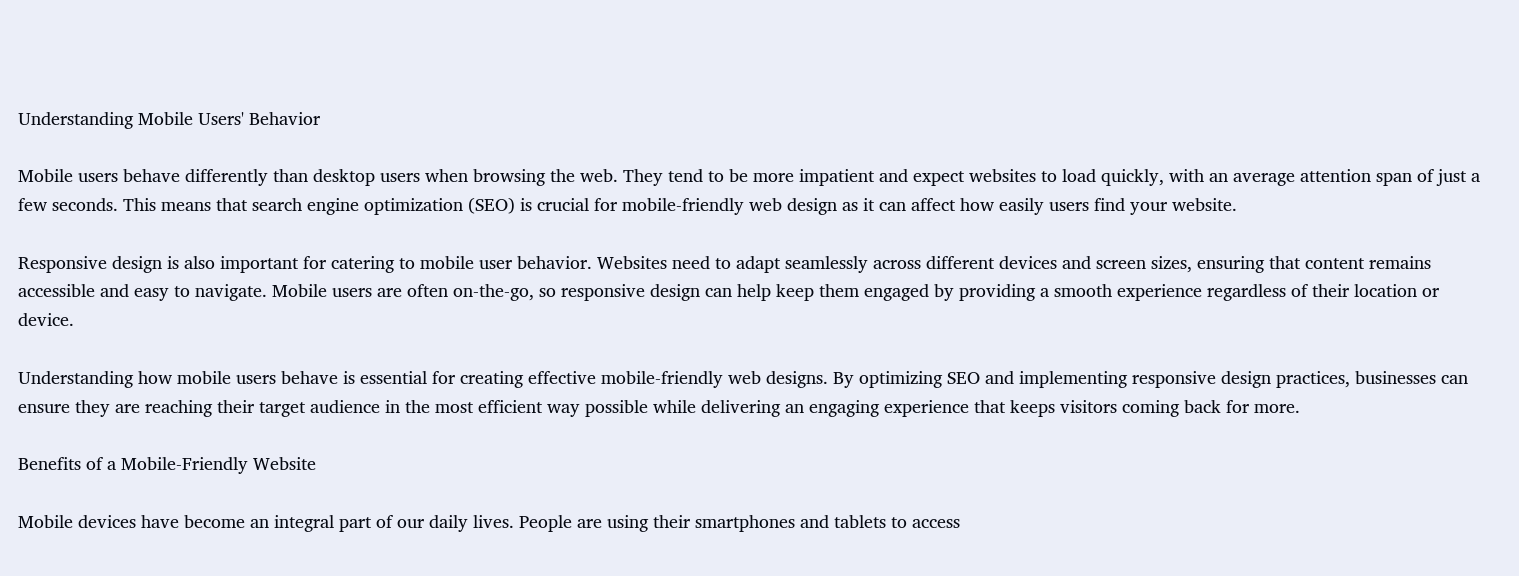Understanding Mobile Users' Behavior

Mobile users behave differently than desktop users when browsing the web. They tend to be more impatient and expect websites to load quickly, with an average attention span of just a few seconds. This means that search engine optimization (SEO) is crucial for mobile-friendly web design as it can affect how easily users find your website.

Responsive design is also important for catering to mobile user behavior. Websites need to adapt seamlessly across different devices and screen sizes, ensuring that content remains accessible and easy to navigate. Mobile users are often on-the-go, so responsive design can help keep them engaged by providing a smooth experience regardless of their location or device.

Understanding how mobile users behave is essential for creating effective mobile-friendly web designs. By optimizing SEO and implementing responsive design practices, businesses can ensure they are reaching their target audience in the most efficient way possible while delivering an engaging experience that keeps visitors coming back for more.

Benefits of a Mobile-Friendly Website

Mobile devices have become an integral part of our daily lives. People are using their smartphones and tablets to access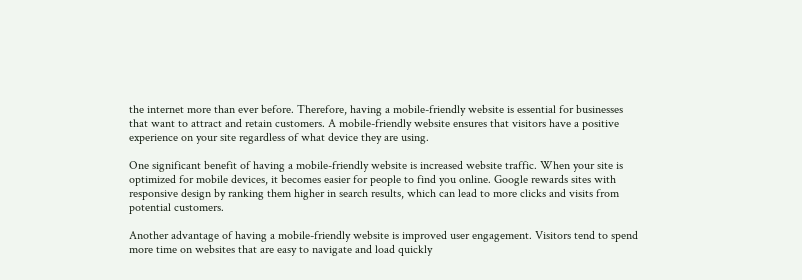the internet more than ever before. Therefore, having a mobile-friendly website is essential for businesses that want to attract and retain customers. A mobile-friendly website ensures that visitors have a positive experience on your site regardless of what device they are using.

One significant benefit of having a mobile-friendly website is increased website traffic. When your site is optimized for mobile devices, it becomes easier for people to find you online. Google rewards sites with responsive design by ranking them higher in search results, which can lead to more clicks and visits from potential customers.

Another advantage of having a mobile-friendly website is improved user engagement. Visitors tend to spend more time on websites that are easy to navigate and load quickly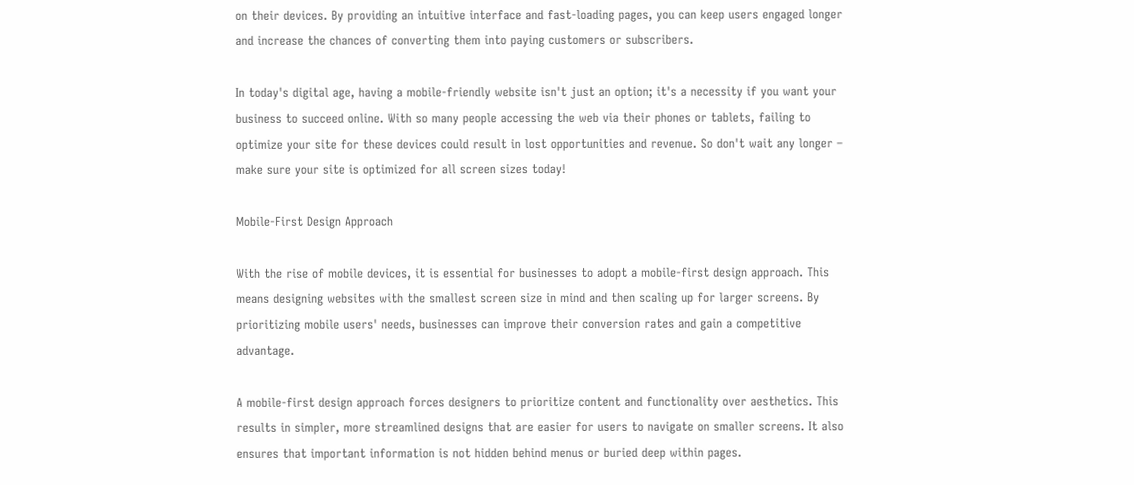on their devices. By providing an intuitive interface and fast-loading pages, you can keep users engaged longer and increase the chances of converting them into paying customers or subscribers.

In today's digital age, having a mobile-friendly website isn't just an option; it's a necessity if you want your business to succeed online. With so many people accessing the web via their phones or tablets, failing to optimize your site for these devices could result in lost opportunities and revenue. So don't wait any longer – make sure your site is optimized for all screen sizes today!

Mobile-First Design Approach

With the rise of mobile devices, it is essential for businesses to adopt a mobile-first design approach. This means designing websites with the smallest screen size in mind and then scaling up for larger screens. By prioritizing mobile users' needs, businesses can improve their conversion rates and gain a competitive advantage.

A mobile-first design approach forces designers to prioritize content and functionality over aesthetics. This results in simpler, more streamlined designs that are easier for users to navigate on smaller screens. It also ensures that important information is not hidden behind menus or buried deep within pages.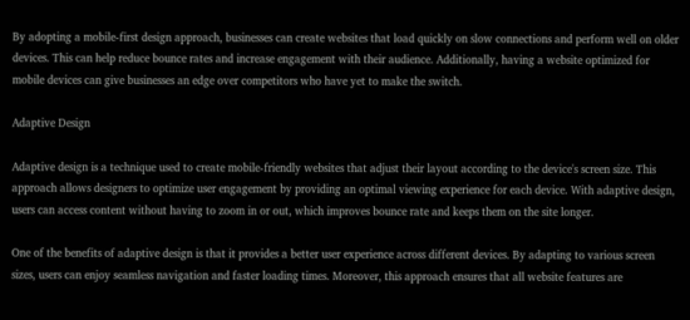By adopting a mobile-first design approach, businesses can create websites that load quickly on slow connections and perform well on older devices. This can help reduce bounce rates and increase engagement with their audience. Additionally, having a website optimized for mobile devices can give businesses an edge over competitors who have yet to make the switch.

Adaptive Design

Adaptive design is a technique used to create mobile-friendly websites that adjust their layout according to the device's screen size. This approach allows designers to optimize user engagement by providing an optimal viewing experience for each device. With adaptive design, users can access content without having to zoom in or out, which improves bounce rate and keeps them on the site longer.

One of the benefits of adaptive design is that it provides a better user experience across different devices. By adapting to various screen sizes, users can enjoy seamless navigation and faster loading times. Moreover, this approach ensures that all website features are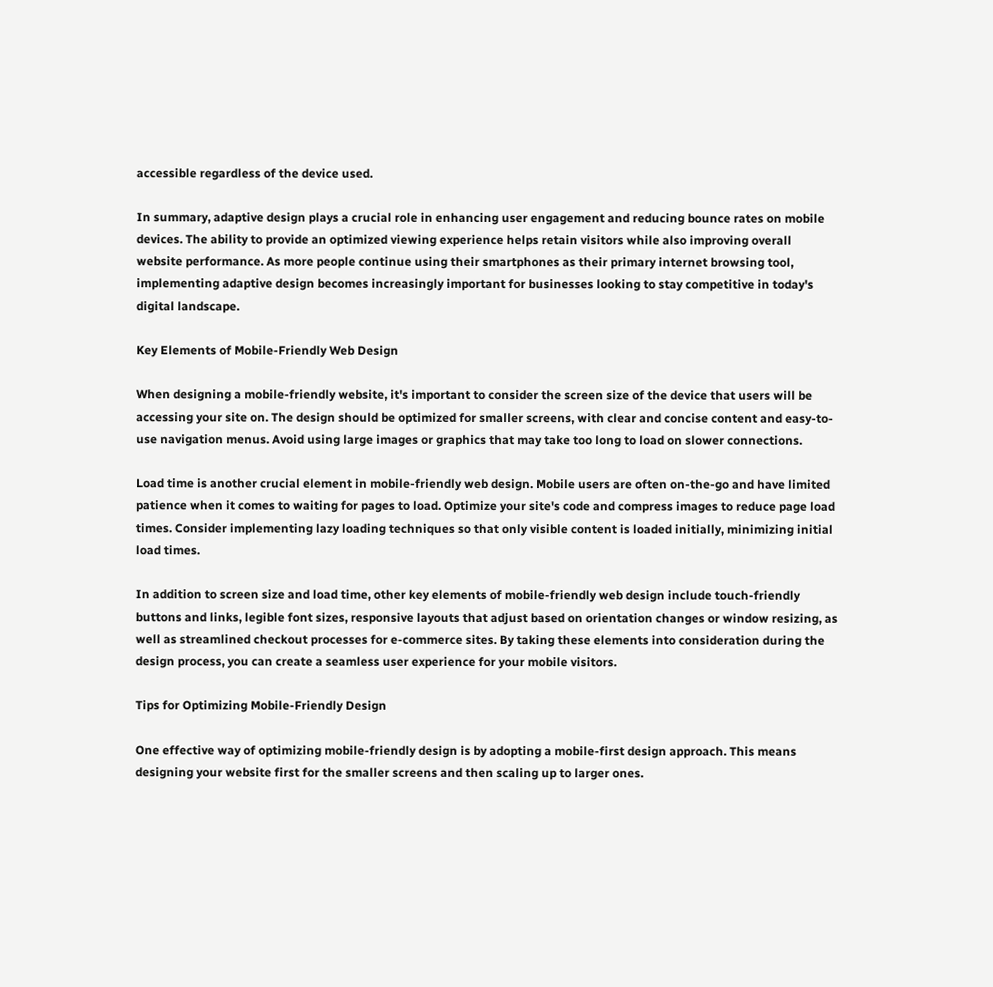accessible regardless of the device used.

In summary, adaptive design plays a crucial role in enhancing user engagement and reducing bounce rates on mobile devices. The ability to provide an optimized viewing experience helps retain visitors while also improving overall website performance. As more people continue using their smartphones as their primary internet browsing tool, implementing adaptive design becomes increasingly important for businesses looking to stay competitive in today's digital landscape.

Key Elements of Mobile-Friendly Web Design

When designing a mobile-friendly website, it's important to consider the screen size of the device that users will be accessing your site on. The design should be optimized for smaller screens, with clear and concise content and easy-to-use navigation menus. Avoid using large images or graphics that may take too long to load on slower connections.

Load time is another crucial element in mobile-friendly web design. Mobile users are often on-the-go and have limited patience when it comes to waiting for pages to load. Optimize your site's code and compress images to reduce page load times. Consider implementing lazy loading techniques so that only visible content is loaded initially, minimizing initial load times.

In addition to screen size and load time, other key elements of mobile-friendly web design include touch-friendly buttons and links, legible font sizes, responsive layouts that adjust based on orientation changes or window resizing, as well as streamlined checkout processes for e-commerce sites. By taking these elements into consideration during the design process, you can create a seamless user experience for your mobile visitors.

Tips for Optimizing Mobile-Friendly Design

One effective way of optimizing mobile-friendly design is by adopting a mobile-first design approach. This means designing your website first for the smaller screens and then scaling up to larger ones.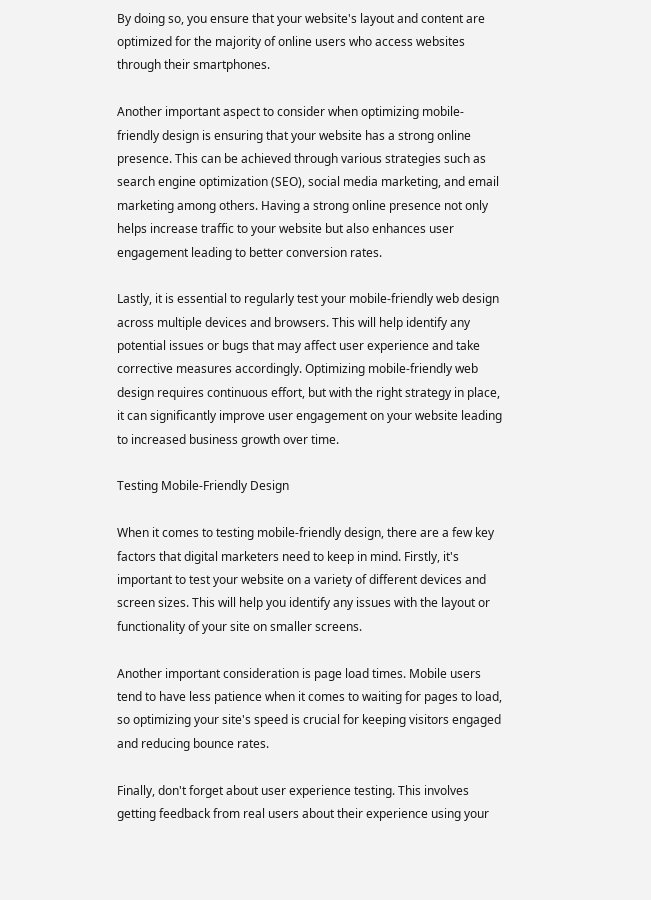By doing so, you ensure that your website's layout and content are optimized for the majority of online users who access websites through their smartphones.

Another important aspect to consider when optimizing mobile-friendly design is ensuring that your website has a strong online presence. This can be achieved through various strategies such as search engine optimization (SEO), social media marketing, and email marketing among others. Having a strong online presence not only helps increase traffic to your website but also enhances user engagement leading to better conversion rates.

Lastly, it is essential to regularly test your mobile-friendly web design across multiple devices and browsers. This will help identify any potential issues or bugs that may affect user experience and take corrective measures accordingly. Optimizing mobile-friendly web design requires continuous effort, but with the right strategy in place, it can significantly improve user engagement on your website leading to increased business growth over time.

Testing Mobile-Friendly Design

When it comes to testing mobile-friendly design, there are a few key factors that digital marketers need to keep in mind. Firstly, it's important to test your website on a variety of different devices and screen sizes. This will help you identify any issues with the layout or functionality of your site on smaller screens.

Another important consideration is page load times. Mobile users tend to have less patience when it comes to waiting for pages to load, so optimizing your site's speed is crucial for keeping visitors engaged and reducing bounce rates.

Finally, don't forget about user experience testing. This involves getting feedback from real users about their experience using your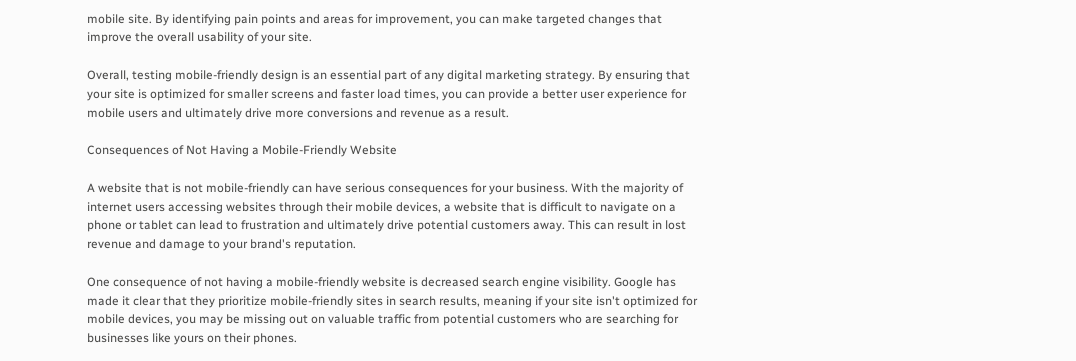mobile site. By identifying pain points and areas for improvement, you can make targeted changes that improve the overall usability of your site.

Overall, testing mobile-friendly design is an essential part of any digital marketing strategy. By ensuring that your site is optimized for smaller screens and faster load times, you can provide a better user experience for mobile users and ultimately drive more conversions and revenue as a result.

Consequences of Not Having a Mobile-Friendly Website

A website that is not mobile-friendly can have serious consequences for your business. With the majority of internet users accessing websites through their mobile devices, a website that is difficult to navigate on a phone or tablet can lead to frustration and ultimately drive potential customers away. This can result in lost revenue and damage to your brand's reputation.

One consequence of not having a mobile-friendly website is decreased search engine visibility. Google has made it clear that they prioritize mobile-friendly sites in search results, meaning if your site isn't optimized for mobile devices, you may be missing out on valuable traffic from potential customers who are searching for businesses like yours on their phones.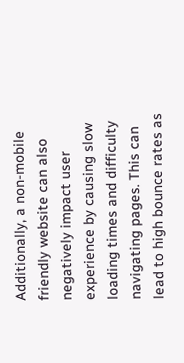Additionally, a non-mobile friendly website can also negatively impact user experience by causing slow loading times and difficulty navigating pages. This can lead to high bounce rates as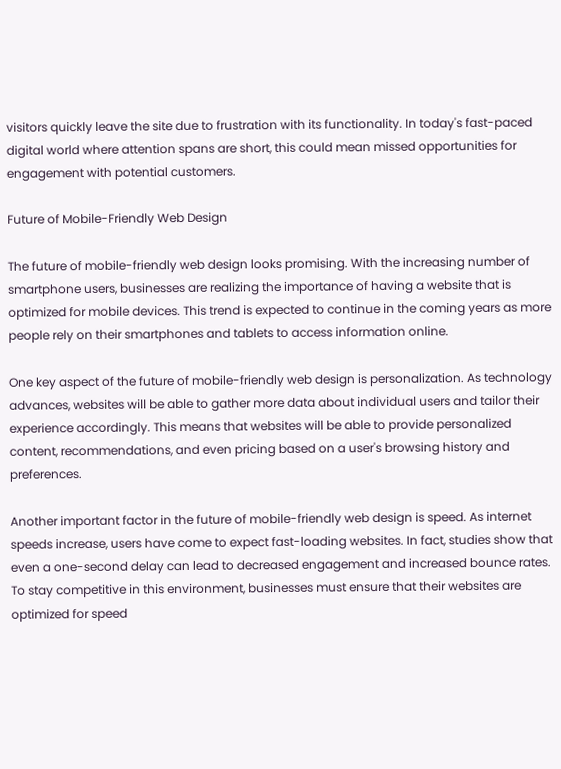visitors quickly leave the site due to frustration with its functionality. In today's fast-paced digital world where attention spans are short, this could mean missed opportunities for engagement with potential customers.

Future of Mobile-Friendly Web Design

The future of mobile-friendly web design looks promising. With the increasing number of smartphone users, businesses are realizing the importance of having a website that is optimized for mobile devices. This trend is expected to continue in the coming years as more people rely on their smartphones and tablets to access information online.

One key aspect of the future of mobile-friendly web design is personalization. As technology advances, websites will be able to gather more data about individual users and tailor their experience accordingly. This means that websites will be able to provide personalized content, recommendations, and even pricing based on a user's browsing history and preferences.

Another important factor in the future of mobile-friendly web design is speed. As internet speeds increase, users have come to expect fast-loading websites. In fact, studies show that even a one-second delay can lead to decreased engagement and increased bounce rates. To stay competitive in this environment, businesses must ensure that their websites are optimized for speed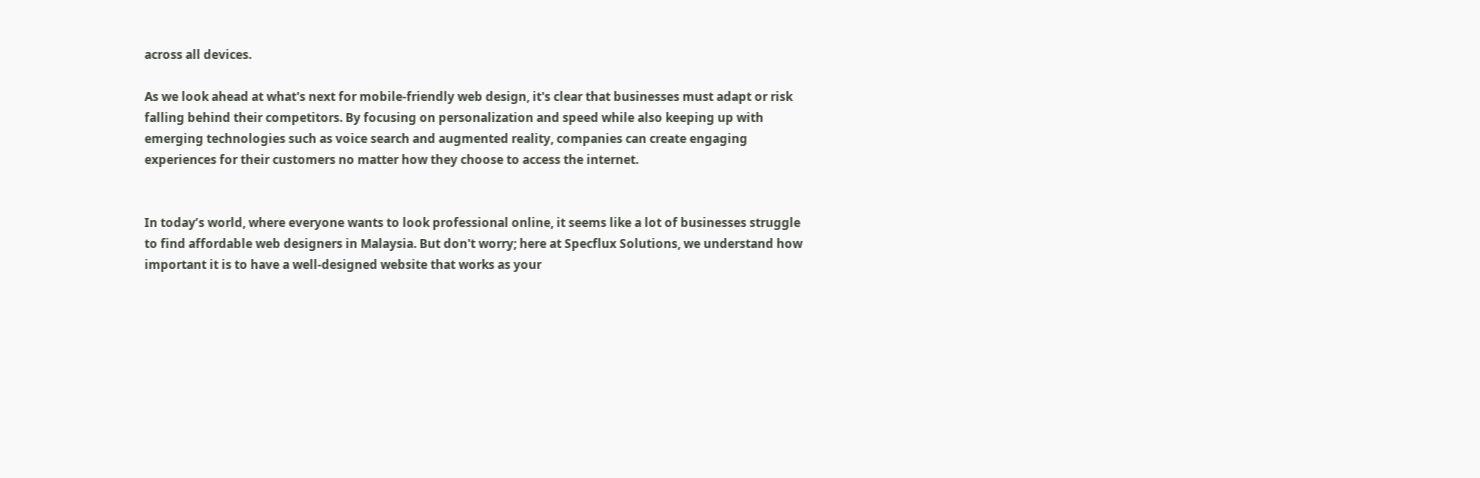across all devices.

As we look ahead at what's next for mobile-friendly web design, it's clear that businesses must adapt or risk falling behind their competitors. By focusing on personalization and speed while also keeping up with emerging technologies such as voice search and augmented reality, companies can create engaging experiences for their customers no matter how they choose to access the internet.


In today’s world, where everyone wants to look professional online, it seems like a lot of businesses struggle to find affordable web designers in Malaysia. But don't worry; here at Specflux Solutions, we understand how important it is to have a well-designed website that works as your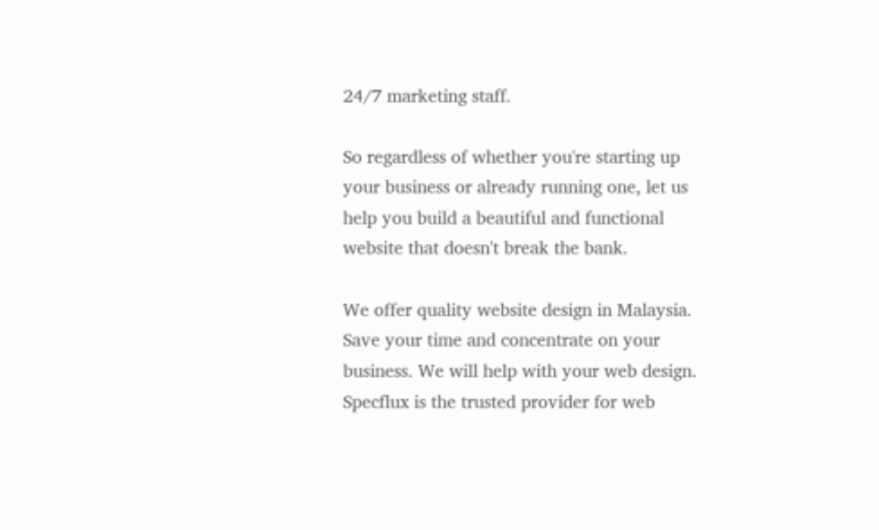24/7 marketing staff.

So regardless of whether you're starting up your business or already running one, let us help you build a beautiful and functional website that doesn't break the bank.

We offer quality website design in Malaysia. Save your time and concentrate on your business. We will help with your web design. Specflux is the trusted provider for web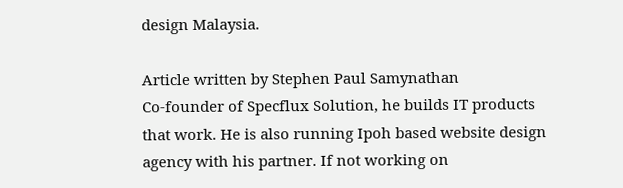design Malaysia.

Article written by Stephen Paul Samynathan
Co-founder of Specflux Solution, he builds IT products that work. He is also running Ipoh based website design agency with his partner. If not working on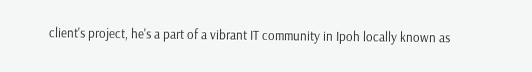client's project, he's a part of a vibrant IT community in Ipoh locally known as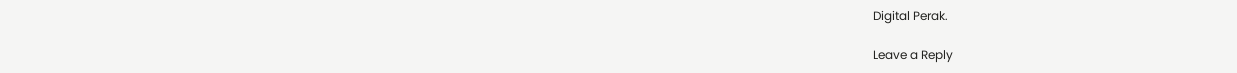Digital Perak.

Leave a Reply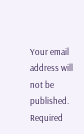Your email address will not be published. Required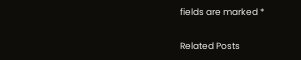fields are marked *

Related Posts